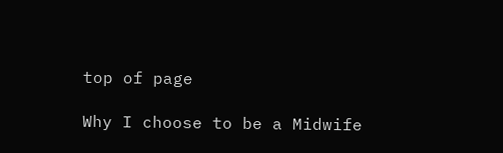top of page

Why I choose to be a Midwife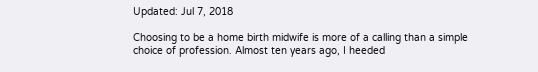Updated: Jul 7, 2018

Choosing to be a home birth midwife is more of a calling than a simple choice of profession. Almost ten years ago, I heeded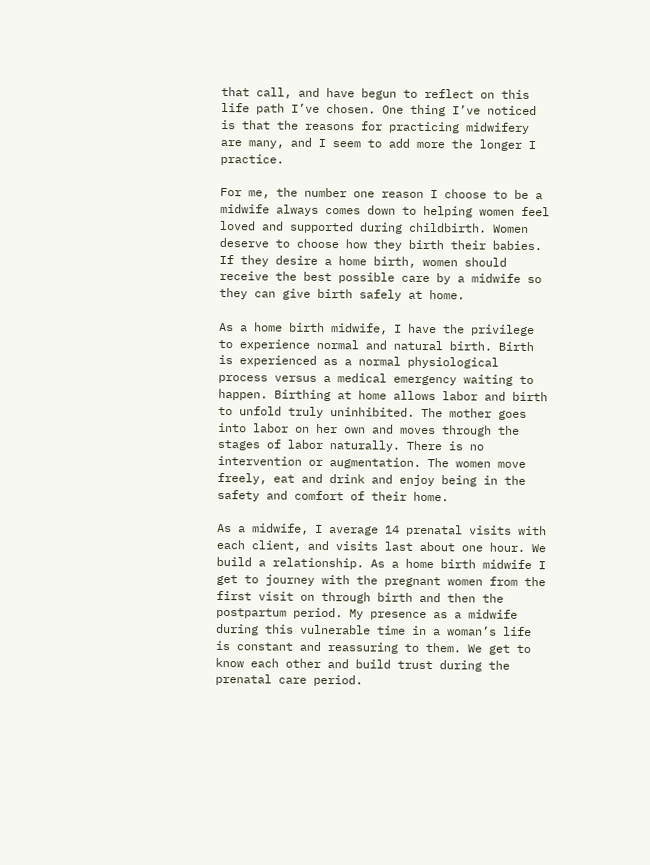that call, and have begun to reflect on this life path I’ve chosen. One thing I’ve noticed is that the reasons for practicing midwifery are many, and I seem to add more the longer I practice.

For me, the number one reason I choose to be a midwife always comes down to helping women feel loved and supported during childbirth. Women deserve to choose how they birth their babies. If they desire a home birth, women should receive the best possible care by a midwife so they can give birth safely at home.

As a home birth midwife, I have the privilege to experience normal and natural birth. Birth is experienced as a normal physiological process versus a medical emergency waiting to happen. Birthing at home allows labor and birth to unfold truly uninhibited. The mother goes into labor on her own and moves through the stages of labor naturally. There is no intervention or augmentation. The women move freely, eat and drink and enjoy being in the safety and comfort of their home.

As a midwife, I average 14 prenatal visits with each client, and visits last about one hour. We build a relationship. As a home birth midwife I get to journey with the pregnant women from the first visit on through birth and then the postpartum period. My presence as a midwife during this vulnerable time in a woman’s life is constant and reassuring to them. We get to know each other and build trust during the prenatal care period.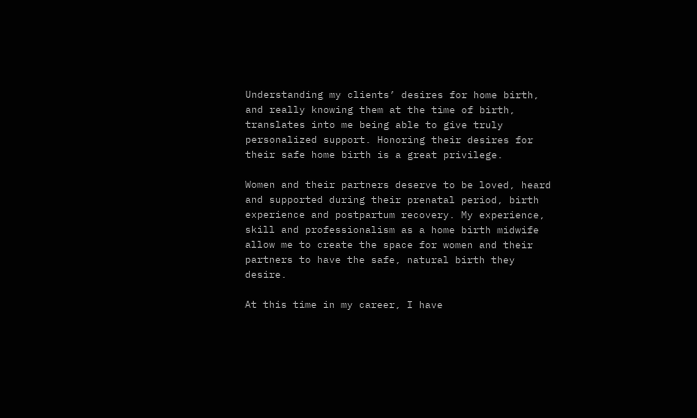Understanding my clients’ desires for home birth, and really knowing them at the time of birth, translates into me being able to give truly personalized support. Honoring their desires for their safe home birth is a great privilege.

Women and their partners deserve to be loved, heard and supported during their prenatal period, birth experience and postpartum recovery. My experience, skill and professionalism as a home birth midwife allow me to create the space for women and their partners to have the safe, natural birth they desire.

At this time in my career, I have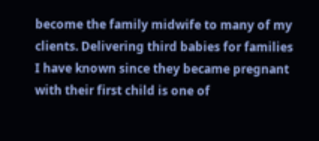become the family midwife to many of my clients. Delivering third babies for families I have known since they became pregnant with their first child is one of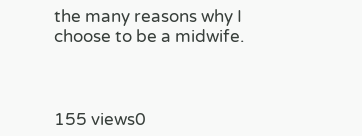the many reasons why I choose to be a midwife.



155 views0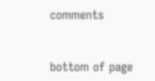comments


bottom of page